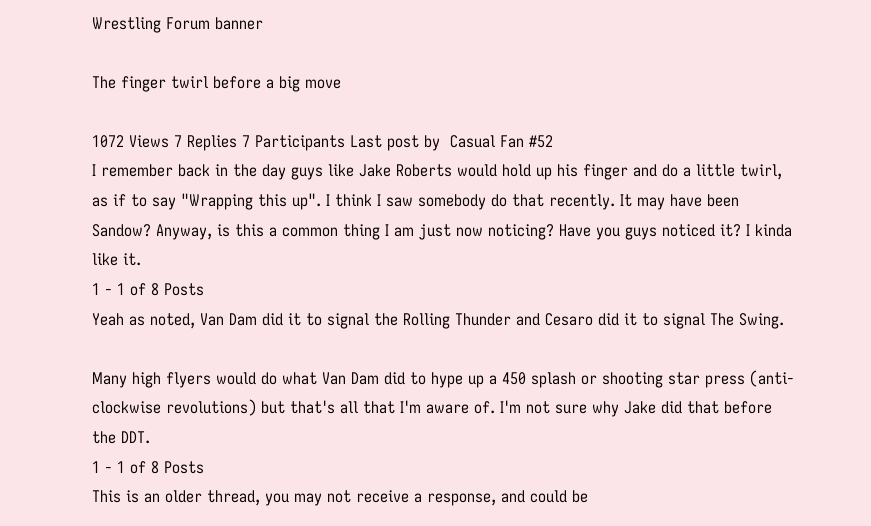Wrestling Forum banner

The finger twirl before a big move

1072 Views 7 Replies 7 Participants Last post by  Casual Fan #52
I remember back in the day guys like Jake Roberts would hold up his finger and do a little twirl, as if to say "Wrapping this up". I think I saw somebody do that recently. It may have been Sandow? Anyway, is this a common thing I am just now noticing? Have you guys noticed it? I kinda like it.
1 - 1 of 8 Posts
Yeah as noted, Van Dam did it to signal the Rolling Thunder and Cesaro did it to signal The Swing.

Many high flyers would do what Van Dam did to hype up a 450 splash or shooting star press (anti-clockwise revolutions) but that's all that I'm aware of. I'm not sure why Jake did that before the DDT.
1 - 1 of 8 Posts
This is an older thread, you may not receive a response, and could be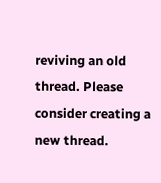reviving an old thread. Please consider creating a new thread.